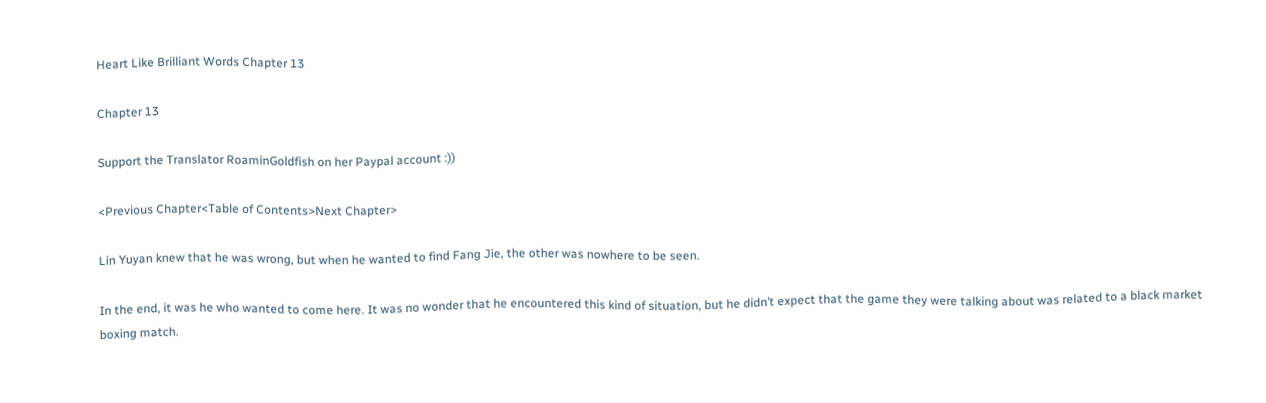Heart Like Brilliant Words Chapter 13

Chapter 13

Support the Translator RoaminGoldfish on her Paypal account :))

<Previous Chapter<Table of Contents>Next Chapter>

Lin Yuyan knew that he was wrong, but when he wanted to find Fang Jie, the other was nowhere to be seen.

In the end, it was he who wanted to come here. It was no wonder that he encountered this kind of situation, but he didn’t expect that the game they were talking about was related to a black market boxing match.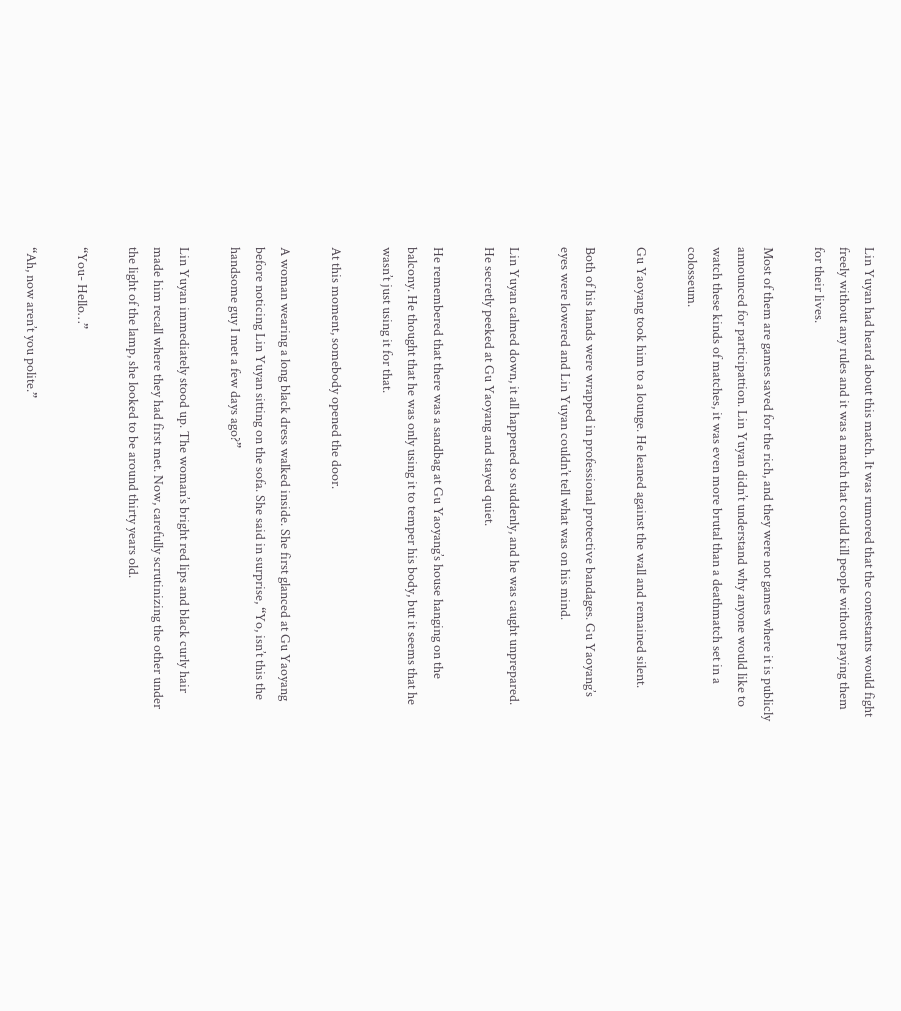Lin Yuyan had heard about this match. It was rumored that the contestants would fight freely without any rules and it was a match that could kill people without paying them for their lives.

Most of them are games saved for the rich, and they were not games where it is publicly announced for participattion. Lin Yuyan didn’t understand why anyone would like to watch these kinds of matches, it was even more brutal than a deathmatch set in a colosseum.

Gu Yaoyang took him to a lounge. He leaned against the wall and remained silent.

Both of his hands were wrapped in professional protective bandages. Gu Yaoyang’s eyes were lowered and Lin Yuyan couldn’t tell what was on his mind.

Lin Yuyan calmed down, it all happened so suddenly, and he was caught unprepared. He secretly peeked at Gu Yaoyang and stayed quiet.

He remembered that there was a sandbag at Gu Yaoyang’s house hanging on the balcony. He thought that he was only using it to temper his body, but it seems that he wasn’t just using it for that.

At this moment, somebody opened the door.

A woman wearing a long black dress walked inside. She first glanced at Gu Yaoyang before noticing Lin Yuyan sitting on the sofa. She said in surprise, “Yo, isn’t this the handsome guy I met a few days ago?”

Lin Yuyan immediately stood up. The woman’s bright red lips and black curly hair made him recall where they had first met. Now, carefully scrutinizing the other under the light of the lamp, she looked to be around thirty years old.

“You- Hello…”

“Ah, now aren’t you polite.”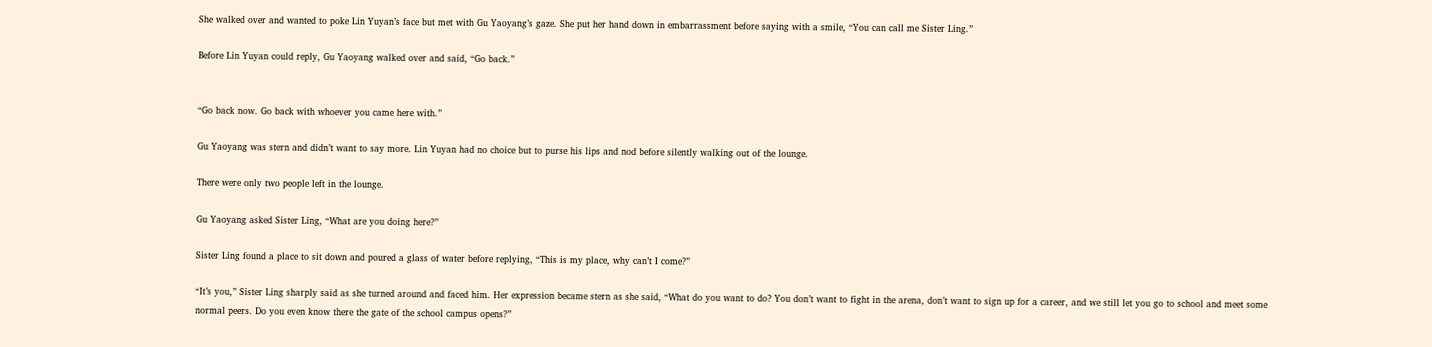She walked over and wanted to poke Lin Yuyan’s face but met with Gu Yaoyang’s gaze. She put her hand down in embarrassment before saying with a smile, “You can call me Sister Ling.”

Before Lin Yuyan could reply, Gu Yaoyang walked over and said, “Go back.”


“Go back now. Go back with whoever you came here with.”

Gu Yaoyang was stern and didn’t want to say more. Lin Yuyan had no choice but to purse his lips and nod before silently walking out of the lounge.

There were only two people left in the lounge.

Gu Yaoyang asked Sister Ling, “What are you doing here?”

Sister Ling found a place to sit down and poured a glass of water before replying, “This is my place, why can’t I come?”

“It’s you,” Sister Ling sharply said as she turned around and faced him. Her expression became stern as she said, “What do you want to do? You don’t want to fight in the arena, don’t want to sign up for a career, and we still let you go to school and meet some normal peers. Do you even know there the gate of the school campus opens?”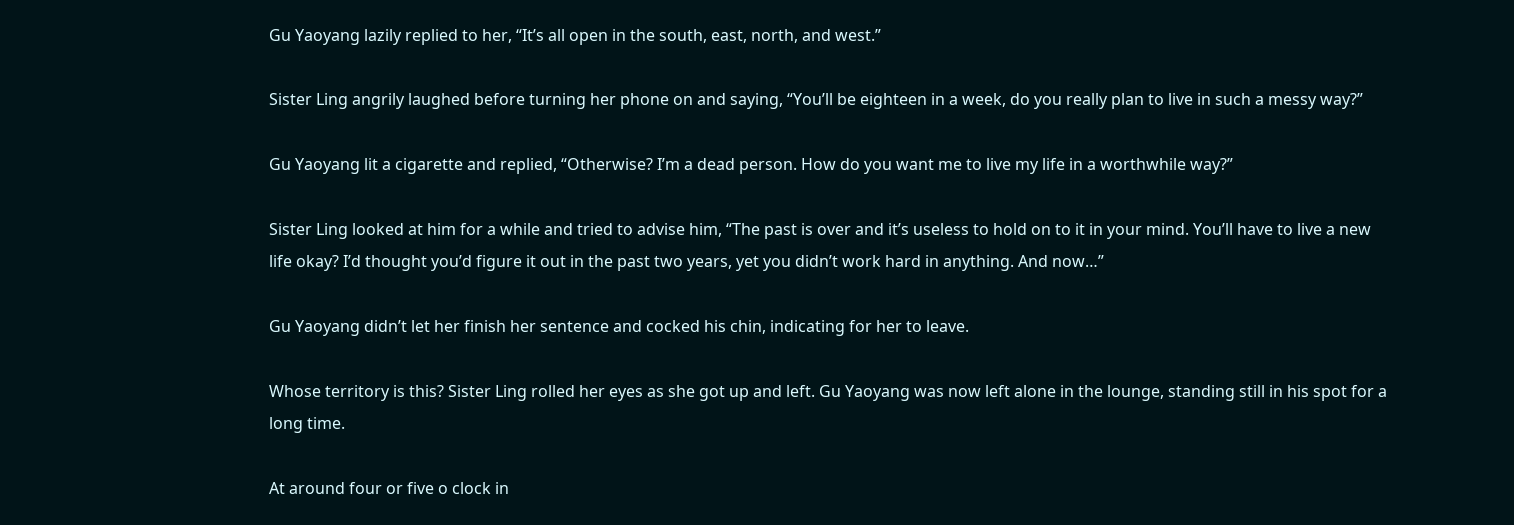Gu Yaoyang lazily replied to her, “It’s all open in the south, east, north, and west.”

Sister Ling angrily laughed before turning her phone on and saying, “You’ll be eighteen in a week, do you really plan to live in such a messy way?”

Gu Yaoyang lit a cigarette and replied, “Otherwise? I’m a dead person. How do you want me to live my life in a worthwhile way?”

Sister Ling looked at him for a while and tried to advise him, “The past is over and it’s useless to hold on to it in your mind. You’ll have to live a new life okay? I’d thought you’d figure it out in the past two years, yet you didn’t work hard in anything. And now…”

Gu Yaoyang didn’t let her finish her sentence and cocked his chin, indicating for her to leave.

Whose territory is this? Sister Ling rolled her eyes as she got up and left. Gu Yaoyang was now left alone in the lounge, standing still in his spot for a long time.

At around four or five o clock in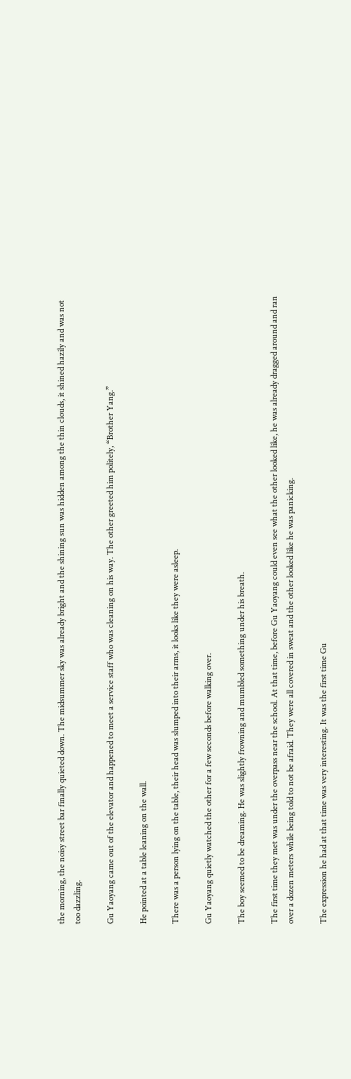the morning, the noisy street bar finally quieted down. The midsummer sky was already bright and the shining sun was hidden among the thin clouds, it shined hazily and was not too dazzling.

Gu Yaoyang came out of the elevator and happened to meet a service staff who was cleaning on his way. The other greeted him politely, “Brother Yang.”

He pointed at a table leaning on the wall.

There was a person lying on the table, their head was slumped into their arms, it looks like they were asleep.

Gu Yaoyang quietly watched the other for a few seconds before walking over.

The boy seemed to be dreaming. He was slightly frowning and mumbled something under his breath.

The first time they met was under the overpass near the school. At that time, before Gu Yaoyang could even see what the other looked like, he was already dragged around and ran over a dozen meters while being told to not be afraid. They were all covered in sweat and the other looked like he was panicking.

The expression he had at that time was very interesting. It was the first time Gu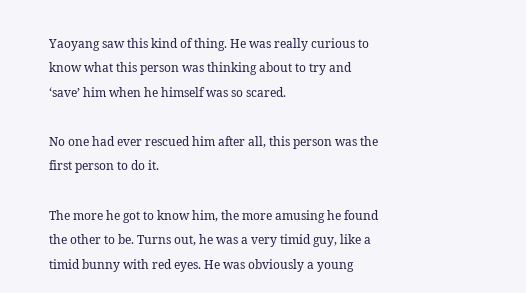Yaoyang saw this kind of thing. He was really curious to know what this person was thinking about to try and ‘save’ him when he himself was so scared.

No one had ever rescued him after all, this person was the first person to do it.

The more he got to know him, the more amusing he found the other to be. Turns out, he was a very timid guy, like a timid bunny with red eyes. He was obviously a young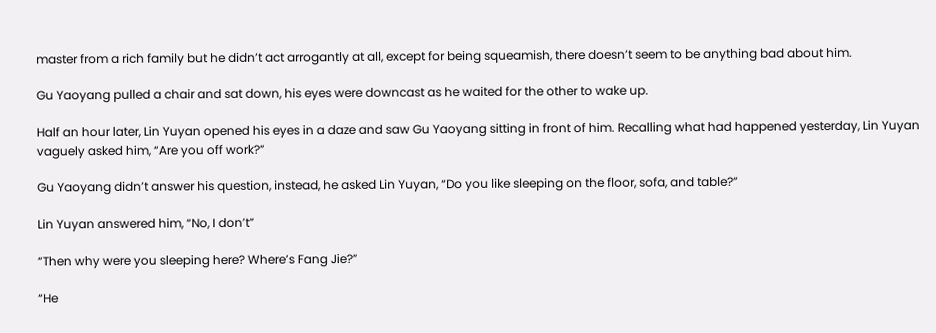master from a rich family but he didn’t act arrogantly at all, except for being squeamish, there doesn’t seem to be anything bad about him.

Gu Yaoyang pulled a chair and sat down, his eyes were downcast as he waited for the other to wake up.

Half an hour later, Lin Yuyan opened his eyes in a daze and saw Gu Yaoyang sitting in front of him. Recalling what had happened yesterday, Lin Yuyan vaguely asked him, “Are you off work?”

Gu Yaoyang didn’t answer his question, instead, he asked Lin Yuyan, “Do you like sleeping on the floor, sofa, and table?”

Lin Yuyan answered him, “No, I don’t”

“Then why were you sleeping here? Where’s Fang Jie?”

“He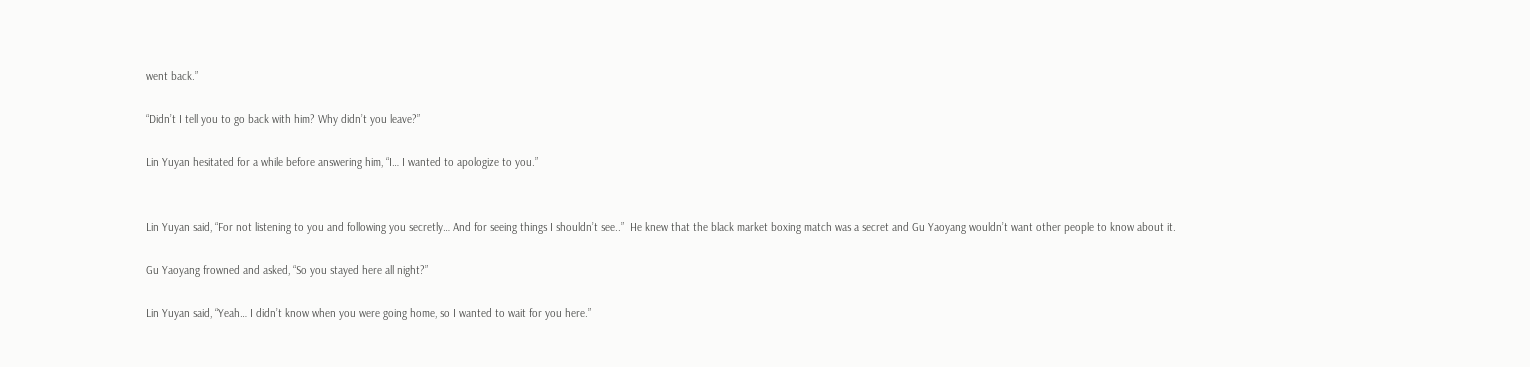went back.”

“Didn’t I tell you to go back with him? Why didn’t you leave?”

Lin Yuyan hesitated for a while before answering him, “I… I wanted to apologize to you.”


Lin Yuyan said, “For not listening to you and following you secretly… And for seeing things I shouldn’t see..”  He knew that the black market boxing match was a secret and Gu Yaoyang wouldn’t want other people to know about it.

Gu Yaoyang frowned and asked, “So you stayed here all night?”

Lin Yuyan said, “Yeah… I didn’t know when you were going home, so I wanted to wait for you here.”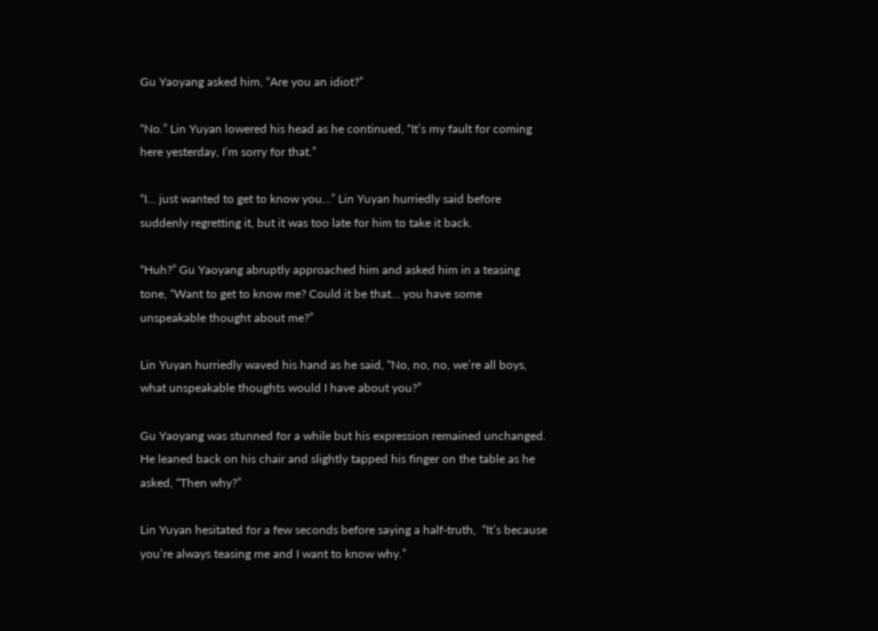Gu Yaoyang asked him, “Are you an idiot?”

“No.” Lin Yuyan lowered his head as he continued, “It’s my fault for coming here yesterday, I’m sorry for that.”

“I… just wanted to get to know you…” Lin Yuyan hurriedly said before suddenly regretting it, but it was too late for him to take it back.

“Huh?” Gu Yaoyang abruptly approached him and asked him in a teasing tone, “Want to get to know me? Could it be that… you have some unspeakable thought about me?”

Lin Yuyan hurriedly waved his hand as he said, “No, no, no, we’re all boys, what unspeakable thoughts would I have about you?”

Gu Yaoyang was stunned for a while but his expression remained unchanged. He leaned back on his chair and slightly tapped his finger on the table as he asked, “Then why?”

Lin Yuyan hesitated for a few seconds before saying a half-truth,  “It’s because you’re always teasing me and I want to know why.”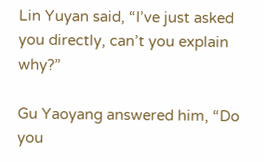Lin Yuyan said, “I’ve just asked you directly, can’t you explain why?”

Gu Yaoyang answered him, “Do you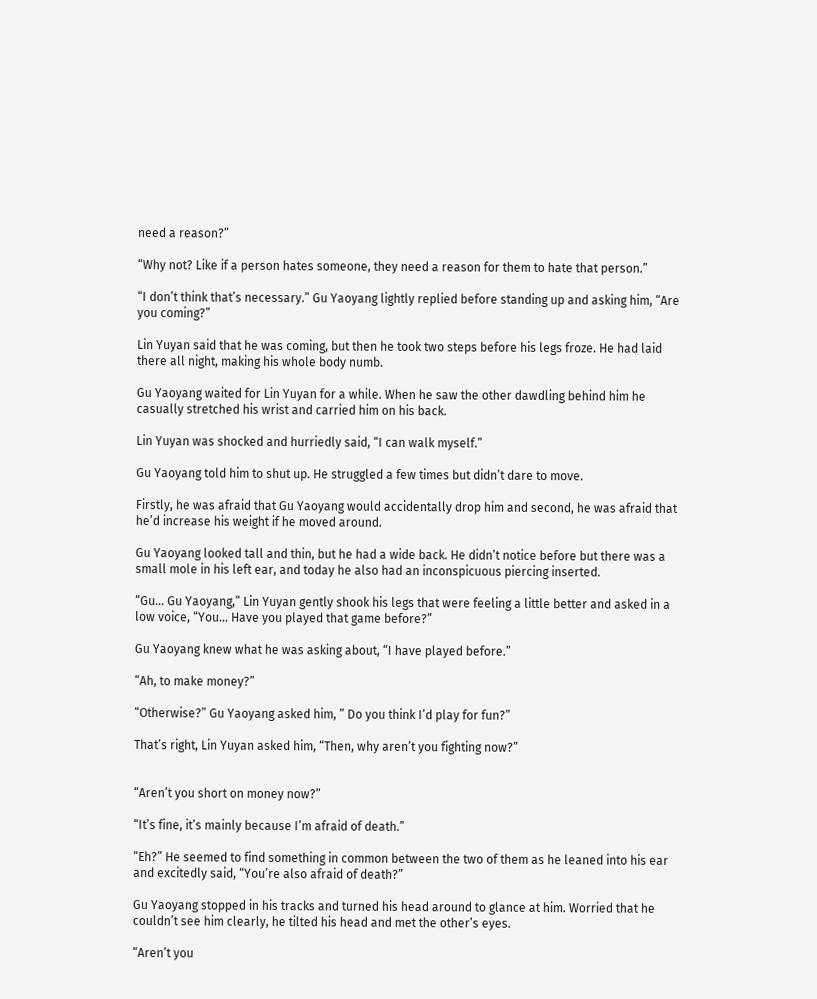need a reason?”

“Why not? Like if a person hates someone, they need a reason for them to hate that person.”

“I don’t think that’s necessary.” Gu Yaoyang lightly replied before standing up and asking him, “Are you coming?”

Lin Yuyan said that he was coming, but then he took two steps before his legs froze. He had laid there all night, making his whole body numb.

Gu Yaoyang waited for Lin Yuyan for a while. When he saw the other dawdling behind him he casually stretched his wrist and carried him on his back.

Lin Yuyan was shocked and hurriedly said, “I can walk myself.”

Gu Yaoyang told him to shut up. He struggled a few times but didn’t dare to move.

Firstly, he was afraid that Gu Yaoyang would accidentally drop him and second, he was afraid that he’d increase his weight if he moved around.

Gu Yaoyang looked tall and thin, but he had a wide back. He didn’t notice before but there was a small mole in his left ear, and today he also had an inconspicuous piercing inserted.

“Gu… Gu Yaoyang,” Lin Yuyan gently shook his legs that were feeling a little better and asked in a low voice, “You… Have you played that game before?”

Gu Yaoyang knew what he was asking about, “I have played before.”

“Ah, to make money?”

“Otherwise?” Gu Yaoyang asked him, ” Do you think I’d play for fun?”

That’s right, Lin Yuyan asked him, “Then, why aren’t you fighting now?”


“Aren’t you short on money now?”

“It’s fine, it’s mainly because I’m afraid of death.”

“Eh?” He seemed to find something in common between the two of them as he leaned into his ear and excitedly said, “You’re also afraid of death?”

Gu Yaoyang stopped in his tracks and turned his head around to glance at him. Worried that he couldn’t see him clearly, he tilted his head and met the other’s eyes.

“Aren’t you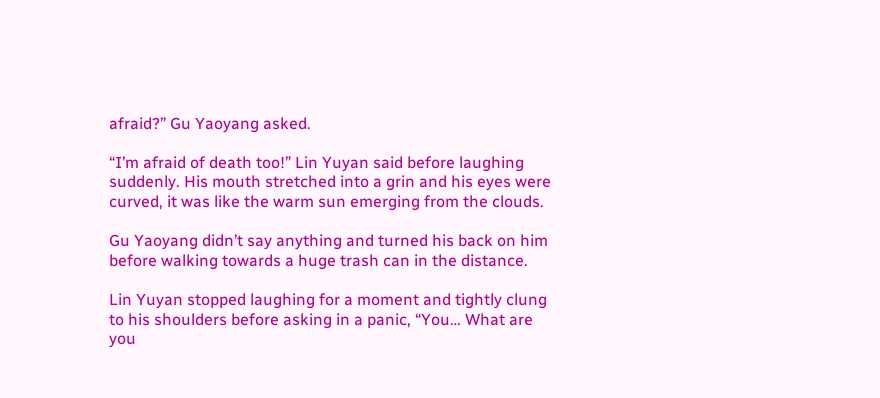afraid?” Gu Yaoyang asked.

“I’m afraid of death too!” Lin Yuyan said before laughing suddenly. His mouth stretched into a grin and his eyes were curved, it was like the warm sun emerging from the clouds.

Gu Yaoyang didn’t say anything and turned his back on him before walking towards a huge trash can in the distance.

Lin Yuyan stopped laughing for a moment and tightly clung to his shoulders before asking in a panic, “You… What are you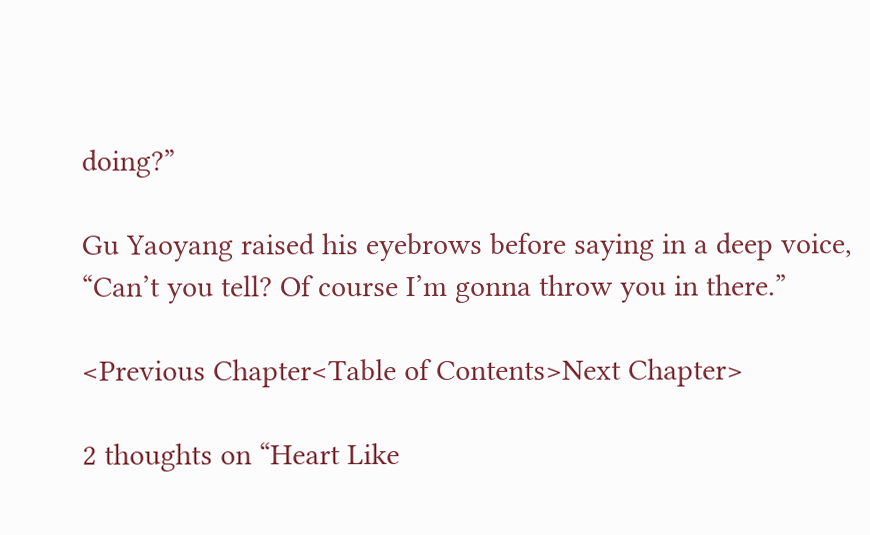doing?”

Gu Yaoyang raised his eyebrows before saying in a deep voice, “Can’t you tell? Of course I’m gonna throw you in there.”

<Previous Chapter<Table of Contents>Next Chapter>

2 thoughts on “Heart Like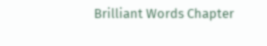Brilliant Words Chapter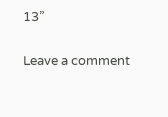13”

Leave a comment